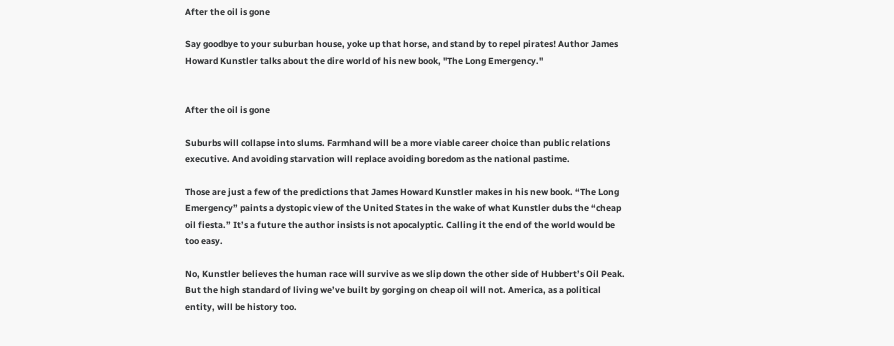After the oil is gone

Say goodbye to your suburban house, yoke up that horse, and stand by to repel pirates! Author James Howard Kunstler talks about the dire world of his new book, "The Long Emergency."


After the oil is gone

Suburbs will collapse into slums. Farmhand will be a more viable career choice than public relations executive. And avoiding starvation will replace avoiding boredom as the national pastime.

Those are just a few of the predictions that James Howard Kunstler makes in his new book. “The Long Emergency” paints a dystopic view of the United States in the wake of what Kunstler dubs the “cheap oil fiesta.” It’s a future the author insists is not apocalyptic. Calling it the end of the world would be too easy.

No, Kunstler believes the human race will survive as we slip down the other side of Hubbert’s Oil Peak. But the high standard of living we’ve built by gorging on cheap oil will not. America, as a political entity, will be history too.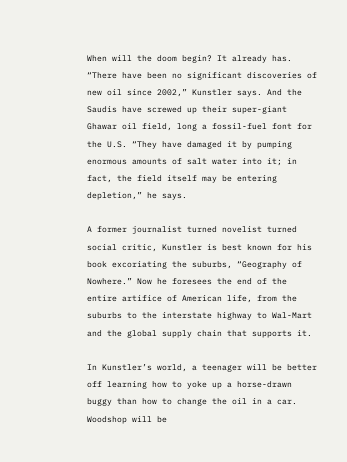When will the doom begin? It already has. “There have been no significant discoveries of new oil since 2002,” Kunstler says. And the Saudis have screwed up their super-giant Ghawar oil field, long a fossil-fuel font for the U.S. “They have damaged it by pumping enormous amounts of salt water into it; in fact, the field itself may be entering depletion,” he says.

A former journalist turned novelist turned social critic, Kunstler is best known for his book excoriating the suburbs, “Geography of Nowhere.” Now he foresees the end of the entire artifice of American life, from the suburbs to the interstate highway to Wal-Mart and the global supply chain that supports it.

In Kunstler’s world, a teenager will be better off learning how to yoke up a horse-drawn buggy than how to change the oil in a car. Woodshop will be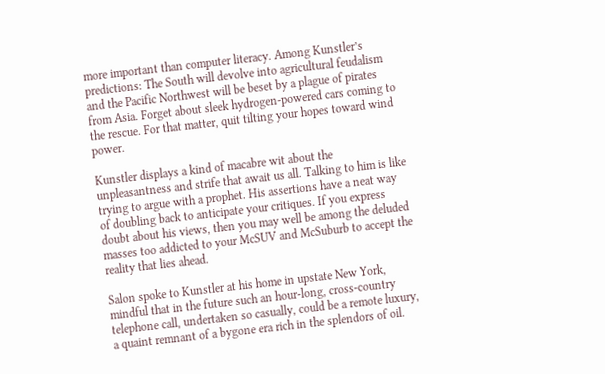more important than computer literacy. Among Kunstler’s predictions: The South will devolve into agricultural feudalism and the Pacific Northwest will be beset by a plague of pirates from Asia. Forget about sleek hydrogen-powered cars coming to the rescue. For that matter, quit tilting your hopes toward wind power.

Kunstler displays a kind of macabre wit about the unpleasantness and strife that await us all. Talking to him is like trying to argue with a prophet. His assertions have a neat way of doubling back to anticipate your critiques. If you express doubt about his views, then you may well be among the deluded masses too addicted to your McSUV and McSuburb to accept the reality that lies ahead.

Salon spoke to Kunstler at his home in upstate New York, mindful that in the future such an hour-long, cross-country telephone call, undertaken so casually, could be a remote luxury, a quaint remnant of a bygone era rich in the splendors of oil.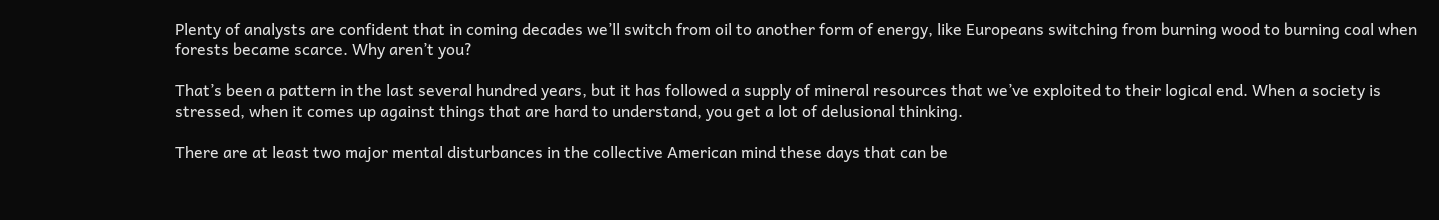Plenty of analysts are confident that in coming decades we’ll switch from oil to another form of energy, like Europeans switching from burning wood to burning coal when forests became scarce. Why aren’t you?

That’s been a pattern in the last several hundred years, but it has followed a supply of mineral resources that we’ve exploited to their logical end. When a society is stressed, when it comes up against things that are hard to understand, you get a lot of delusional thinking.

There are at least two major mental disturbances in the collective American mind these days that can be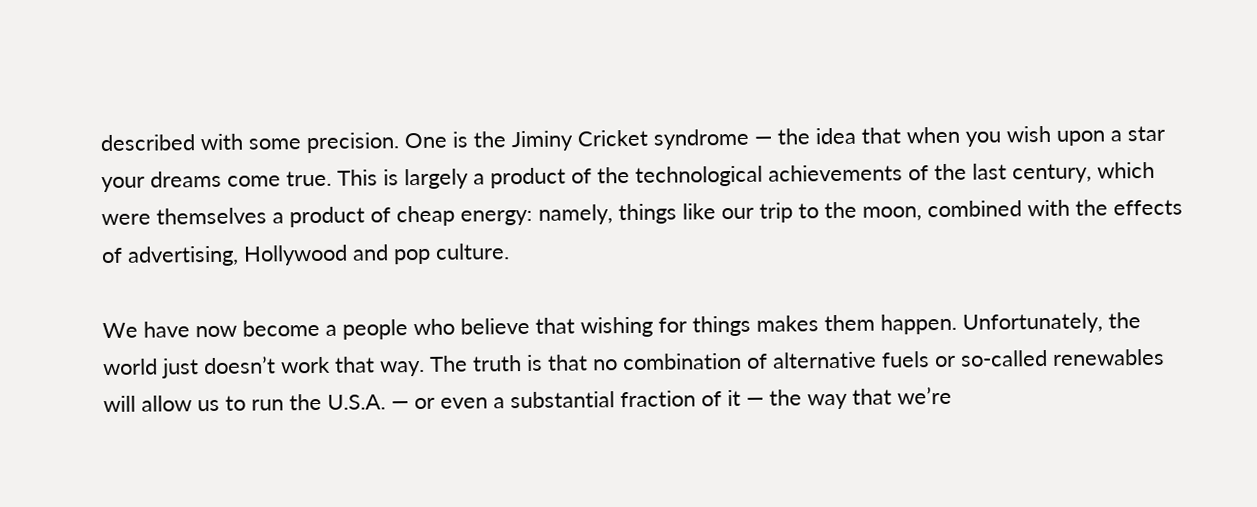described with some precision. One is the Jiminy Cricket syndrome — the idea that when you wish upon a star your dreams come true. This is largely a product of the technological achievements of the last century, which were themselves a product of cheap energy: namely, things like our trip to the moon, combined with the effects of advertising, Hollywood and pop culture.

We have now become a people who believe that wishing for things makes them happen. Unfortunately, the world just doesn’t work that way. The truth is that no combination of alternative fuels or so-called renewables will allow us to run the U.S.A. — or even a substantial fraction of it — the way that we’re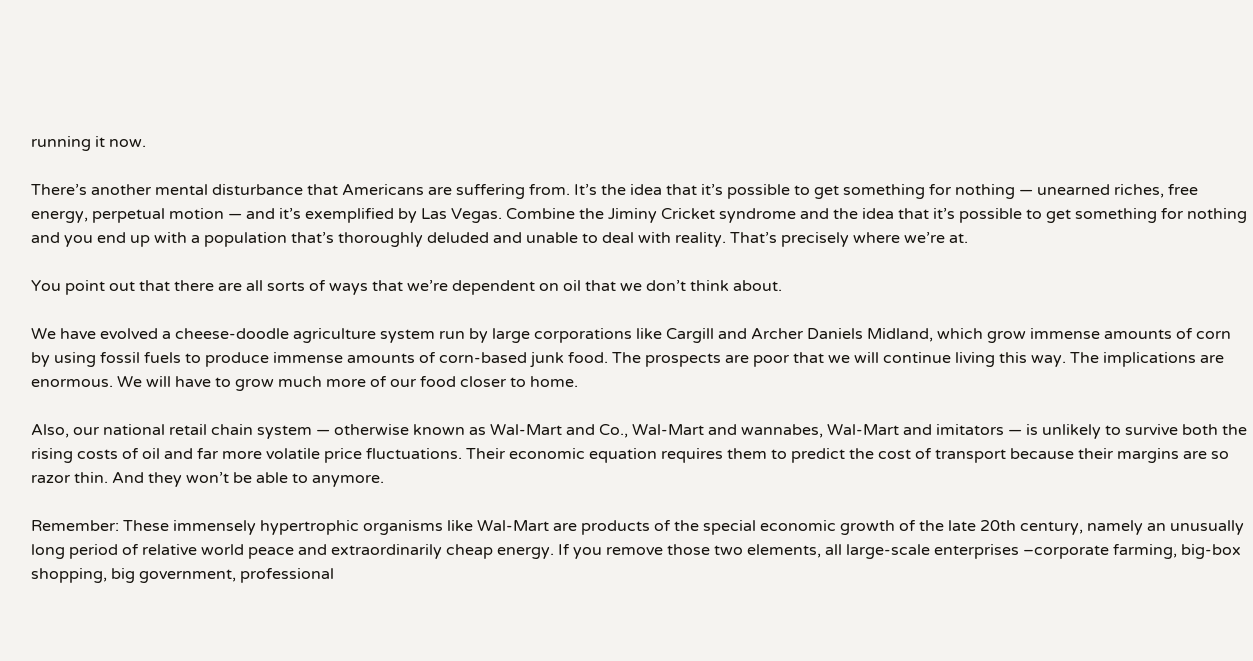running it now.

There’s another mental disturbance that Americans are suffering from. It’s the idea that it’s possible to get something for nothing — unearned riches, free energy, perpetual motion — and it’s exemplified by Las Vegas. Combine the Jiminy Cricket syndrome and the idea that it’s possible to get something for nothing and you end up with a population that’s thoroughly deluded and unable to deal with reality. That’s precisely where we’re at.

You point out that there are all sorts of ways that we’re dependent on oil that we don’t think about.

We have evolved a cheese-doodle agriculture system run by large corporations like Cargill and Archer Daniels Midland, which grow immense amounts of corn by using fossil fuels to produce immense amounts of corn-based junk food. The prospects are poor that we will continue living this way. The implications are enormous. We will have to grow much more of our food closer to home.

Also, our national retail chain system — otherwise known as Wal-Mart and Co., Wal-Mart and wannabes, Wal-Mart and imitators — is unlikely to survive both the rising costs of oil and far more volatile price fluctuations. Their economic equation requires them to predict the cost of transport because their margins are so razor thin. And they won’t be able to anymore.

Remember: These immensely hypertrophic organisms like Wal-Mart are products of the special economic growth of the late 20th century, namely an unusually long period of relative world peace and extraordinarily cheap energy. If you remove those two elements, all large-scale enterprises –corporate farming, big-box shopping, big government, professional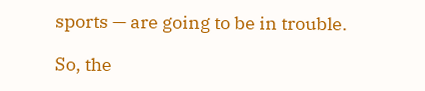sports — are going to be in trouble.

So, the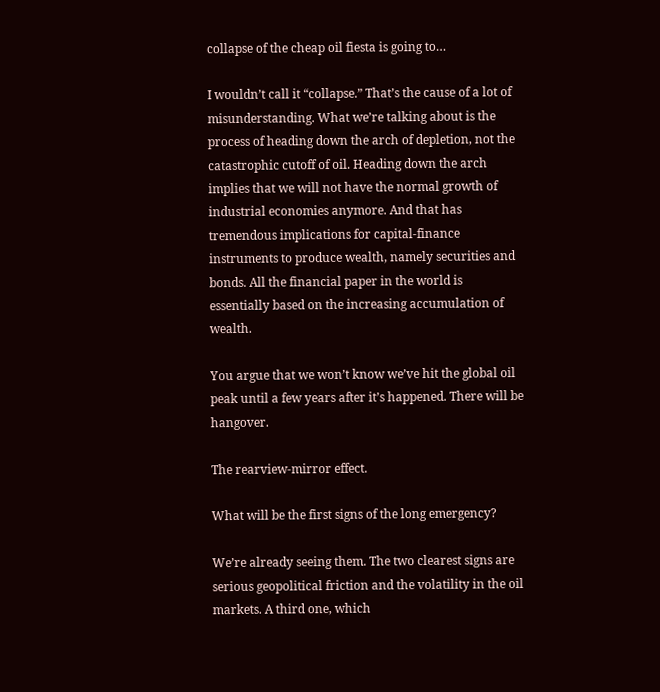collapse of the cheap oil fiesta is going to…

I wouldn’t call it “collapse.” That’s the cause of a lot of misunderstanding. What we’re talking about is the process of heading down the arch of depletion, not the catastrophic cutoff of oil. Heading down the arch implies that we will not have the normal growth of industrial economies anymore. And that has tremendous implications for capital-finance instruments to produce wealth, namely securities and bonds. All the financial paper in the world is essentially based on the increasing accumulation of wealth.

You argue that we won’t know we’ve hit the global oil peak until a few years after it’s happened. There will be hangover.

The rearview-mirror effect.

What will be the first signs of the long emergency?

We’re already seeing them. The two clearest signs are serious geopolitical friction and the volatility in the oil markets. A third one, which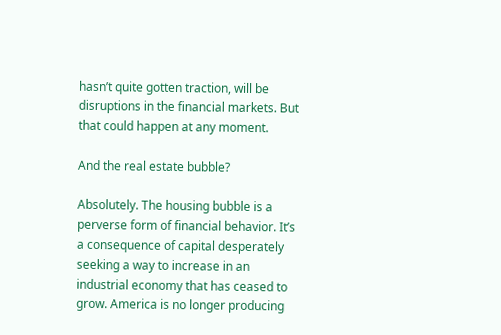hasn’t quite gotten traction, will be disruptions in the financial markets. But that could happen at any moment.

And the real estate bubble?

Absolutely. The housing bubble is a perverse form of financial behavior. It’s a consequence of capital desperately seeking a way to increase in an industrial economy that has ceased to grow. America is no longer producing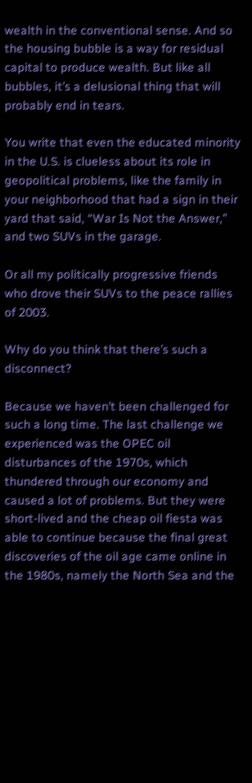wealth in the conventional sense. And so the housing bubble is a way for residual capital to produce wealth. But like all bubbles, it’s a delusional thing that will probably end in tears.

You write that even the educated minority in the U.S. is clueless about its role in geopolitical problems, like the family in your neighborhood that had a sign in their yard that said, “War Is Not the Answer,” and two SUVs in the garage.

Or all my politically progressive friends who drove their SUVs to the peace rallies of 2003.

Why do you think that there’s such a disconnect?

Because we haven’t been challenged for such a long time. The last challenge we experienced was the OPEC oil disturbances of the 1970s, which thundered through our economy and caused a lot of problems. But they were short-lived and the cheap oil fiesta was able to continue because the final great discoveries of the oil age came online in the 1980s, namely the North Sea and the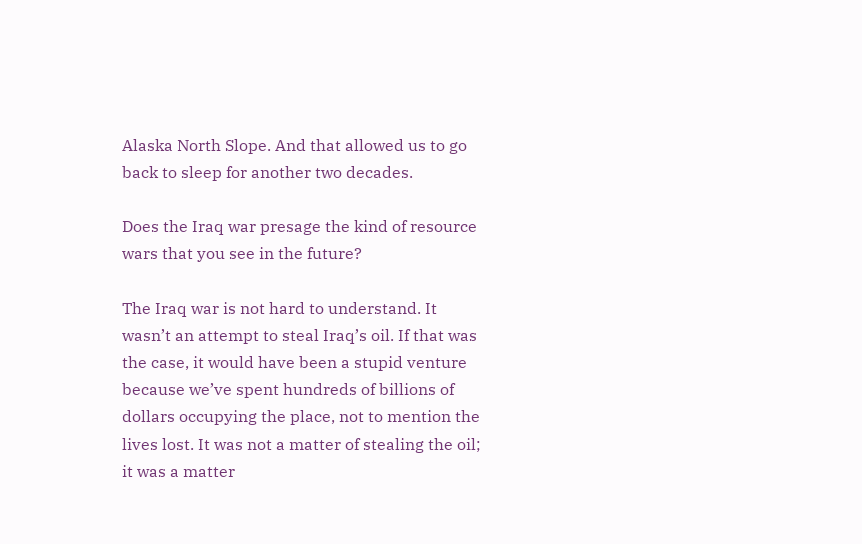Alaska North Slope. And that allowed us to go back to sleep for another two decades.

Does the Iraq war presage the kind of resource wars that you see in the future?

The Iraq war is not hard to understand. It wasn’t an attempt to steal Iraq’s oil. If that was the case, it would have been a stupid venture because we’ve spent hundreds of billions of dollars occupying the place, not to mention the lives lost. It was not a matter of stealing the oil; it was a matter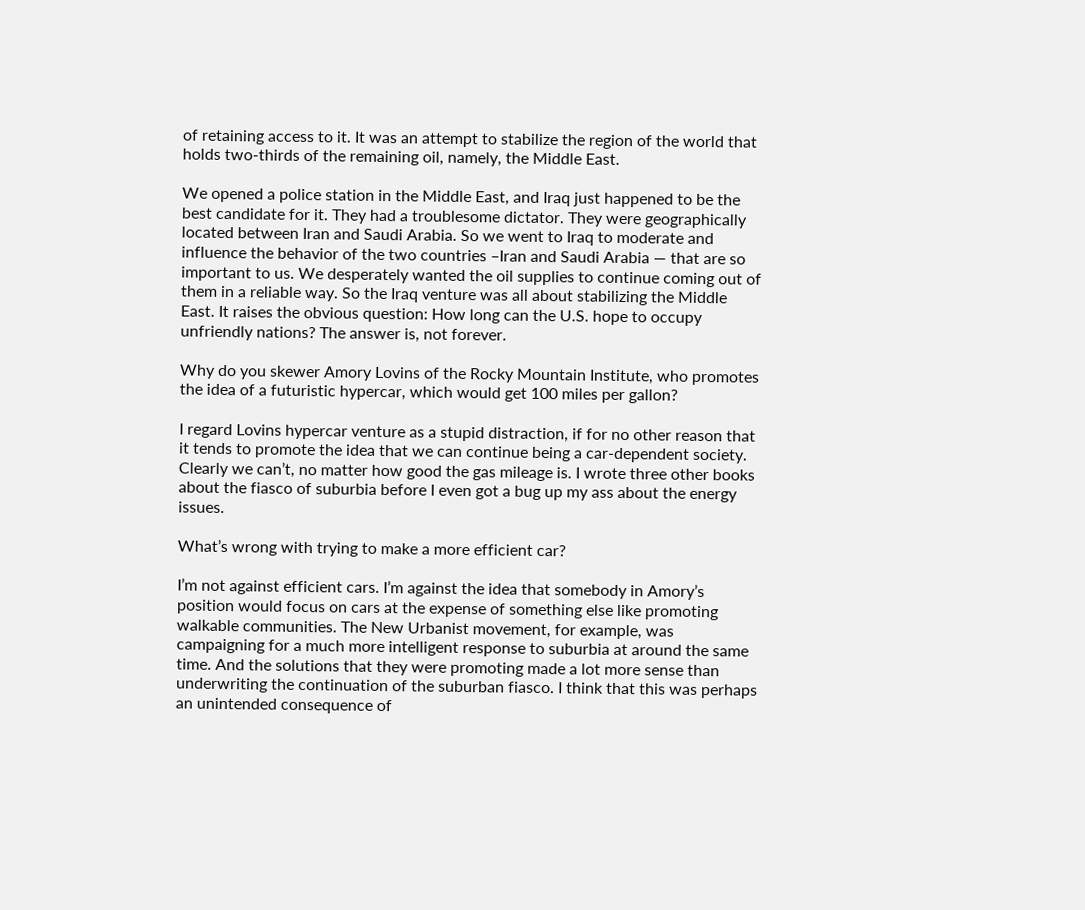of retaining access to it. It was an attempt to stabilize the region of the world that holds two-thirds of the remaining oil, namely, the Middle East.

We opened a police station in the Middle East, and Iraq just happened to be the best candidate for it. They had a troublesome dictator. They were geographically located between Iran and Saudi Arabia. So we went to Iraq to moderate and influence the behavior of the two countries –Iran and Saudi Arabia — that are so important to us. We desperately wanted the oil supplies to continue coming out of them in a reliable way. So the Iraq venture was all about stabilizing the Middle East. It raises the obvious question: How long can the U.S. hope to occupy unfriendly nations? The answer is, not forever.

Why do you skewer Amory Lovins of the Rocky Mountain Institute, who promotes the idea of a futuristic hypercar, which would get 100 miles per gallon?

I regard Lovins hypercar venture as a stupid distraction, if for no other reason that it tends to promote the idea that we can continue being a car-dependent society. Clearly we can’t, no matter how good the gas mileage is. I wrote three other books about the fiasco of suburbia before I even got a bug up my ass about the energy issues.

What’s wrong with trying to make a more efficient car?

I’m not against efficient cars. I’m against the idea that somebody in Amory’s position would focus on cars at the expense of something else like promoting walkable communities. The New Urbanist movement, for example, was campaigning for a much more intelligent response to suburbia at around the same time. And the solutions that they were promoting made a lot more sense than underwriting the continuation of the suburban fiasco. I think that this was perhaps an unintended consequence of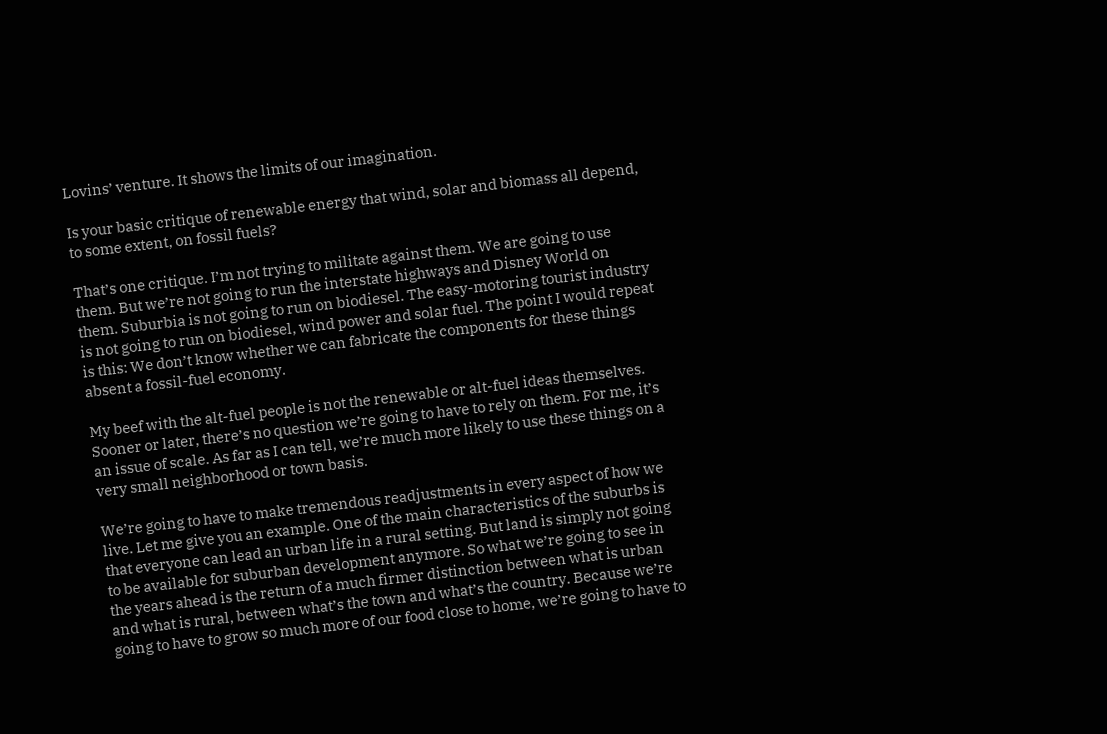Lovins’ venture. It shows the limits of our imagination.

Is your basic critique of renewable energy that wind, solar and biomass all depend, to some extent, on fossil fuels?

That’s one critique. I’m not trying to militate against them. We are going to use them. But we’re not going to run the interstate highways and Disney World on them. Suburbia is not going to run on biodiesel. The easy-motoring tourist industry is not going to run on biodiesel, wind power and solar fuel. The point I would repeat is this: We don’t know whether we can fabricate the components for these things absent a fossil-fuel economy.

My beef with the alt-fuel people is not the renewable or alt-fuel ideas themselves. Sooner or later, there’s no question we’re going to have to rely on them. For me, it’s an issue of scale. As far as I can tell, we’re much more likely to use these things on a very small neighborhood or town basis.

We’re going to have to make tremendous readjustments in every aspect of how we live. Let me give you an example. One of the main characteristics of the suburbs is that everyone can lead an urban life in a rural setting. But land is simply not going to be available for suburban development anymore. So what we’re going to see in the years ahead is the return of a much firmer distinction between what is urban and what is rural, between what’s the town and what’s the country. Because we’re going to have to grow so much more of our food close to home, we’re going to have to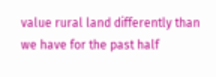value rural land differently than we have for the past half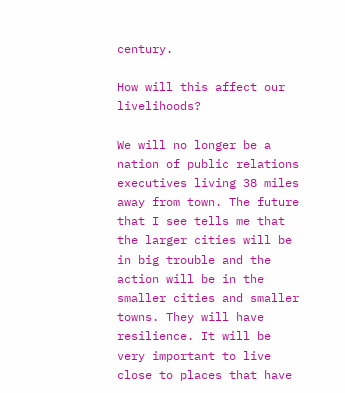century.

How will this affect our livelihoods?

We will no longer be a nation of public relations executives living 38 miles away from town. The future that I see tells me that the larger cities will be in big trouble and the action will be in the smaller cities and smaller towns. They will have resilience. It will be very important to live close to places that have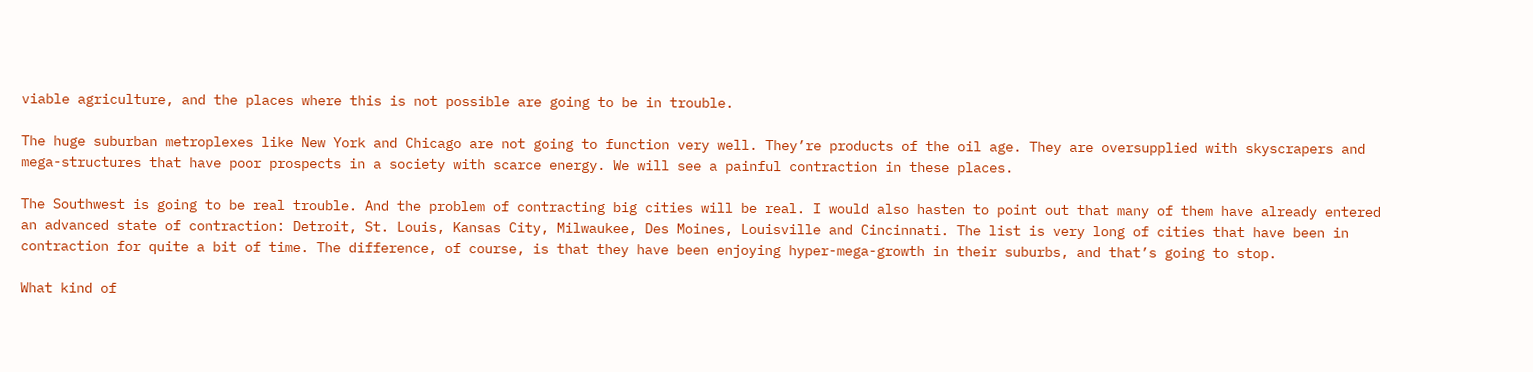viable agriculture, and the places where this is not possible are going to be in trouble.

The huge suburban metroplexes like New York and Chicago are not going to function very well. They’re products of the oil age. They are oversupplied with skyscrapers and mega-structures that have poor prospects in a society with scarce energy. We will see a painful contraction in these places.

The Southwest is going to be real trouble. And the problem of contracting big cities will be real. I would also hasten to point out that many of them have already entered an advanced state of contraction: Detroit, St. Louis, Kansas City, Milwaukee, Des Moines, Louisville and Cincinnati. The list is very long of cities that have been in contraction for quite a bit of time. The difference, of course, is that they have been enjoying hyper-mega-growth in their suburbs, and that’s going to stop.

What kind of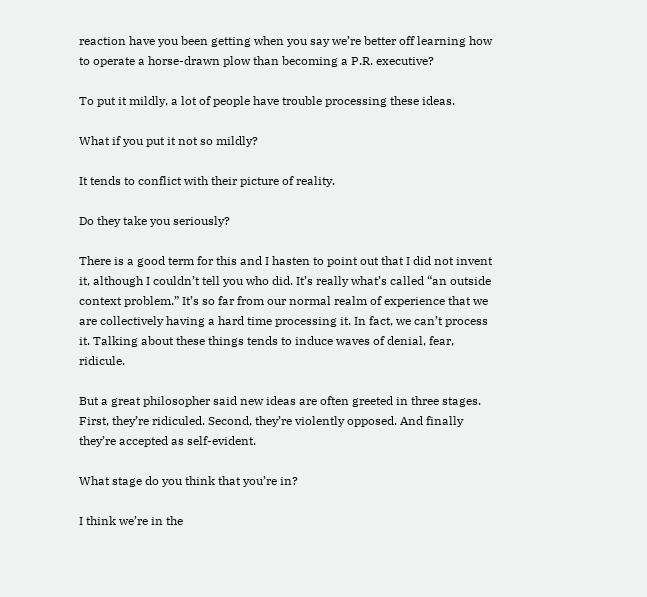reaction have you been getting when you say we’re better off learning how to operate a horse-drawn plow than becoming a P.R. executive?

To put it mildly, a lot of people have trouble processing these ideas.

What if you put it not so mildly?

It tends to conflict with their picture of reality.

Do they take you seriously?

There is a good term for this and I hasten to point out that I did not invent it, although I couldn’t tell you who did. It’s really what’s called “an outside context problem.” It’s so far from our normal realm of experience that we are collectively having a hard time processing it. In fact, we can’t process it. Talking about these things tends to induce waves of denial, fear, ridicule.

But a great philosopher said new ideas are often greeted in three stages. First, they’re ridiculed. Second, they’re violently opposed. And finally they’re accepted as self-evident.

What stage do you think that you’re in?

I think we’re in the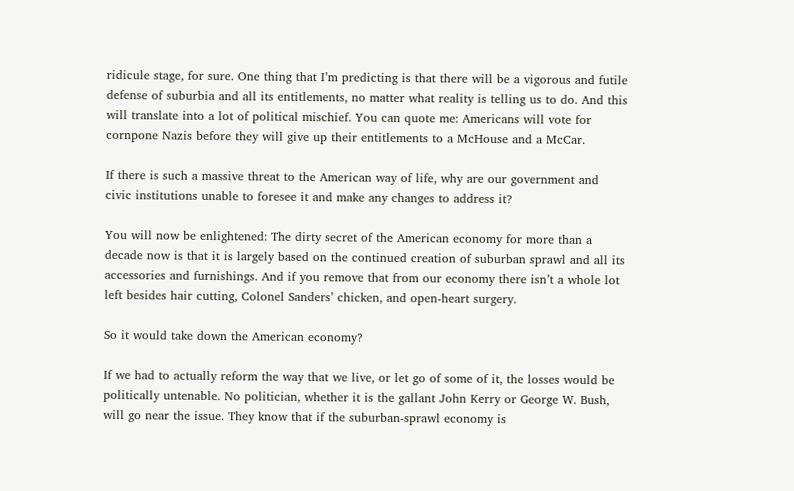ridicule stage, for sure. One thing that I’m predicting is that there will be a vigorous and futile defense of suburbia and all its entitlements, no matter what reality is telling us to do. And this will translate into a lot of political mischief. You can quote me: Americans will vote for cornpone Nazis before they will give up their entitlements to a McHouse and a McCar.

If there is such a massive threat to the American way of life, why are our government and civic institutions unable to foresee it and make any changes to address it?

You will now be enlightened: The dirty secret of the American economy for more than a decade now is that it is largely based on the continued creation of suburban sprawl and all its accessories and furnishings. And if you remove that from our economy there isn’t a whole lot left besides hair cutting, Colonel Sanders’ chicken, and open-heart surgery.

So it would take down the American economy?

If we had to actually reform the way that we live, or let go of some of it, the losses would be politically untenable. No politician, whether it is the gallant John Kerry or George W. Bush, will go near the issue. They know that if the suburban-sprawl economy is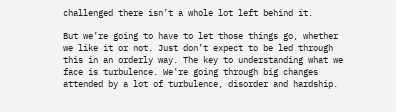challenged there isn’t a whole lot left behind it.

But we’re going to have to let those things go, whether we like it or not. Just don’t expect to be led through this in an orderly way. The key to understanding what we face is turbulence. We’re going through big changes attended by a lot of turbulence, disorder and hardship.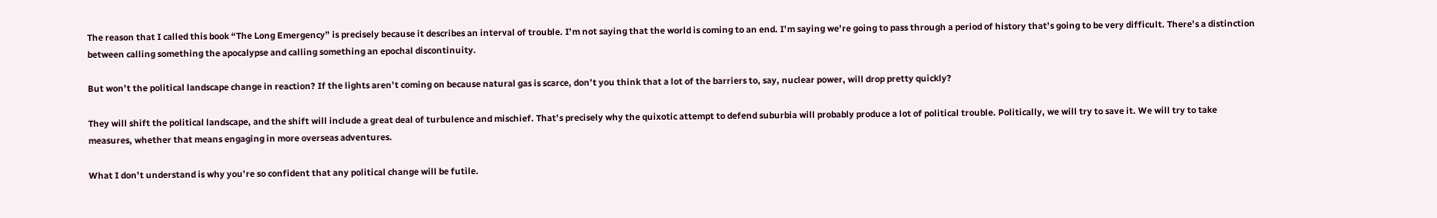The reason that I called this book “The Long Emergency” is precisely because it describes an interval of trouble. I’m not saying that the world is coming to an end. I’m saying we’re going to pass through a period of history that’s going to be very difficult. There’s a distinction between calling something the apocalypse and calling something an epochal discontinuity.

But won’t the political landscape change in reaction? If the lights aren’t coming on because natural gas is scarce, don’t you think that a lot of the barriers to, say, nuclear power, will drop pretty quickly?

They will shift the political landscape, and the shift will include a great deal of turbulence and mischief. That’s precisely why the quixotic attempt to defend suburbia will probably produce a lot of political trouble. Politically, we will try to save it. We will try to take measures, whether that means engaging in more overseas adventures.

What I don’t understand is why you’re so confident that any political change will be futile.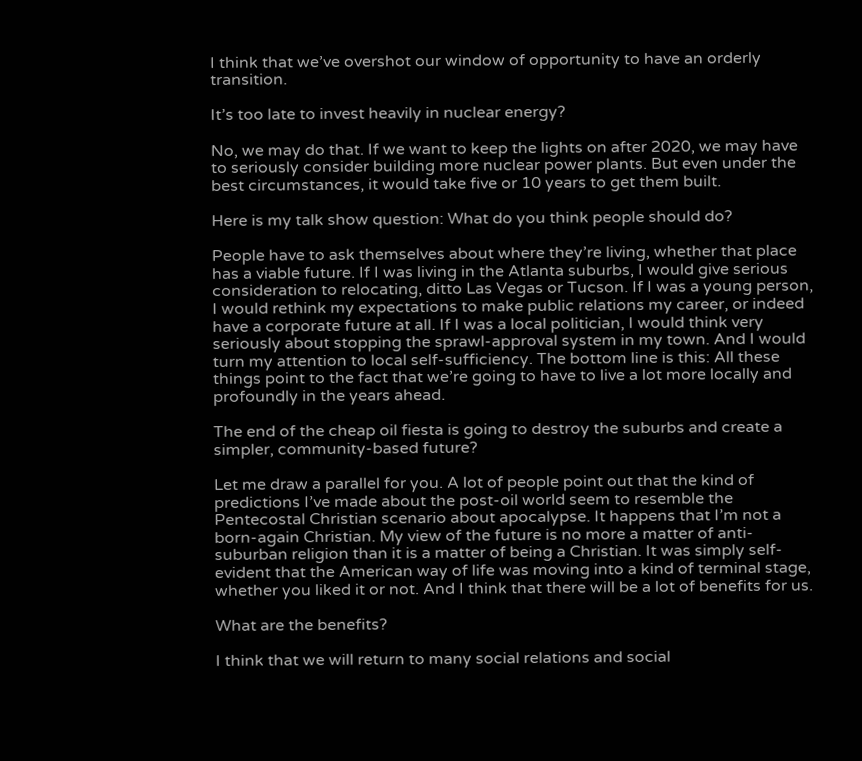I think that we’ve overshot our window of opportunity to have an orderly transition.

It’s too late to invest heavily in nuclear energy?

No, we may do that. If we want to keep the lights on after 2020, we may have to seriously consider building more nuclear power plants. But even under the best circumstances, it would take five or 10 years to get them built.

Here is my talk show question: What do you think people should do?

People have to ask themselves about where they’re living, whether that place has a viable future. If I was living in the Atlanta suburbs, I would give serious consideration to relocating, ditto Las Vegas or Tucson. If I was a young person, I would rethink my expectations to make public relations my career, or indeed have a corporate future at all. If I was a local politician, I would think very seriously about stopping the sprawl-approval system in my town. And I would turn my attention to local self-sufficiency. The bottom line is this: All these things point to the fact that we’re going to have to live a lot more locally and profoundly in the years ahead.

The end of the cheap oil fiesta is going to destroy the suburbs and create a simpler, community-based future?

Let me draw a parallel for you. A lot of people point out that the kind of predictions I’ve made about the post-oil world seem to resemble the Pentecostal Christian scenario about apocalypse. It happens that I’m not a born-again Christian. My view of the future is no more a matter of anti-suburban religion than it is a matter of being a Christian. It was simply self-evident that the American way of life was moving into a kind of terminal stage, whether you liked it or not. And I think that there will be a lot of benefits for us.

What are the benefits?

I think that we will return to many social relations and social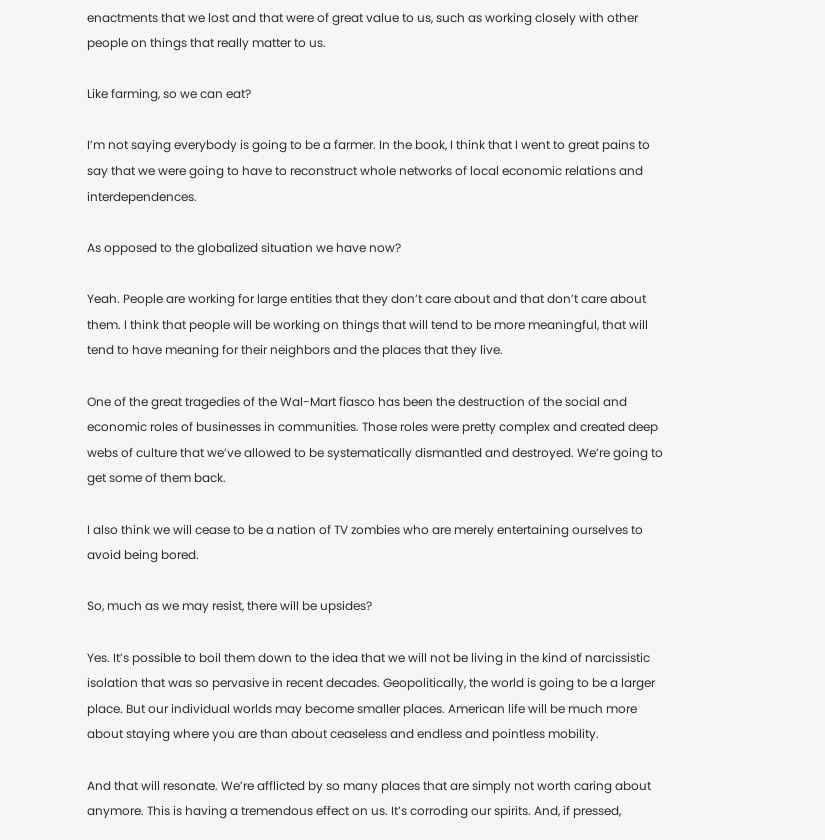enactments that we lost and that were of great value to us, such as working closely with other people on things that really matter to us.

Like farming, so we can eat?

I’m not saying everybody is going to be a farmer. In the book, I think that I went to great pains to say that we were going to have to reconstruct whole networks of local economic relations and interdependences.

As opposed to the globalized situation we have now?

Yeah. People are working for large entities that they don’t care about and that don’t care about them. I think that people will be working on things that will tend to be more meaningful, that will tend to have meaning for their neighbors and the places that they live.

One of the great tragedies of the Wal-Mart fiasco has been the destruction of the social and economic roles of businesses in communities. Those roles were pretty complex and created deep webs of culture that we’ve allowed to be systematically dismantled and destroyed. We’re going to get some of them back.

I also think we will cease to be a nation of TV zombies who are merely entertaining ourselves to avoid being bored.

So, much as we may resist, there will be upsides?

Yes. It’s possible to boil them down to the idea that we will not be living in the kind of narcissistic isolation that was so pervasive in recent decades. Geopolitically, the world is going to be a larger place. But our individual worlds may become smaller places. American life will be much more about staying where you are than about ceaseless and endless and pointless mobility.

And that will resonate. We’re afflicted by so many places that are simply not worth caring about anymore. This is having a tremendous effect on us. It’s corroding our spirits. And, if pressed,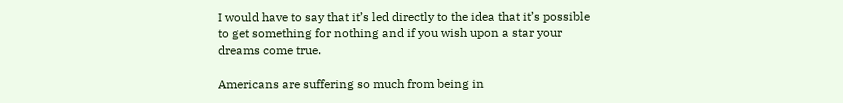I would have to say that it’s led directly to the idea that it’s possible to get something for nothing and if you wish upon a star your dreams come true.

Americans are suffering so much from being in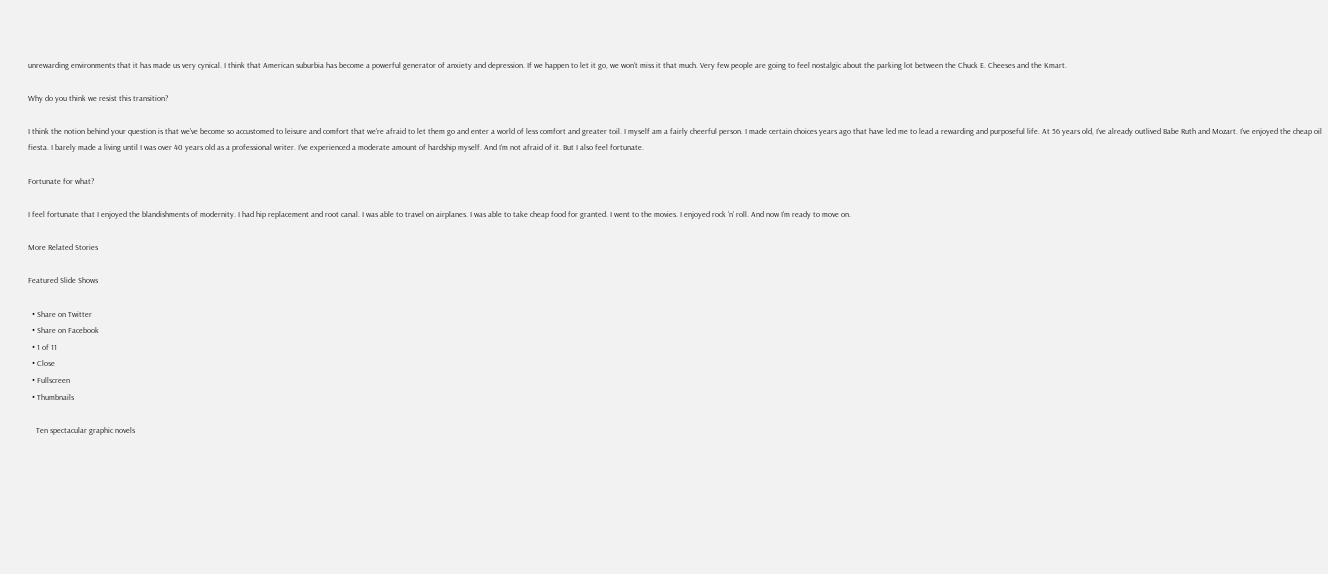unrewarding environments that it has made us very cynical. I think that American suburbia has become a powerful generator of anxiety and depression. If we happen to let it go, we won’t miss it that much. Very few people are going to feel nostalgic about the parking lot between the Chuck E. Cheeses and the Kmart.

Why do you think we resist this transition?

I think the notion behind your question is that we’ve become so accustomed to leisure and comfort that we’re afraid to let them go and enter a world of less comfort and greater toil. I myself am a fairly cheerful person. I made certain choices years ago that have led me to lead a rewarding and purposeful life. At 56 years old, I’ve already outlived Babe Ruth and Mozart. I’ve enjoyed the cheap oil fiesta. I barely made a living until I was over 40 years old as a professional writer. I’ve experienced a moderate amount of hardship myself. And I’m not afraid of it. But I also feel fortunate.

Fortunate for what?

I feel fortunate that I enjoyed the blandishments of modernity. I had hip replacement and root canal. I was able to travel on airplanes. I was able to take cheap food for granted. I went to the movies. I enjoyed rock ‘n’ roll. And now I’m ready to move on.

More Related Stories

Featured Slide Shows

  • Share on Twitter
  • Share on Facebook
  • 1 of 11
  • Close
  • Fullscreen
  • Thumbnails

    Ten spectacular graphic novels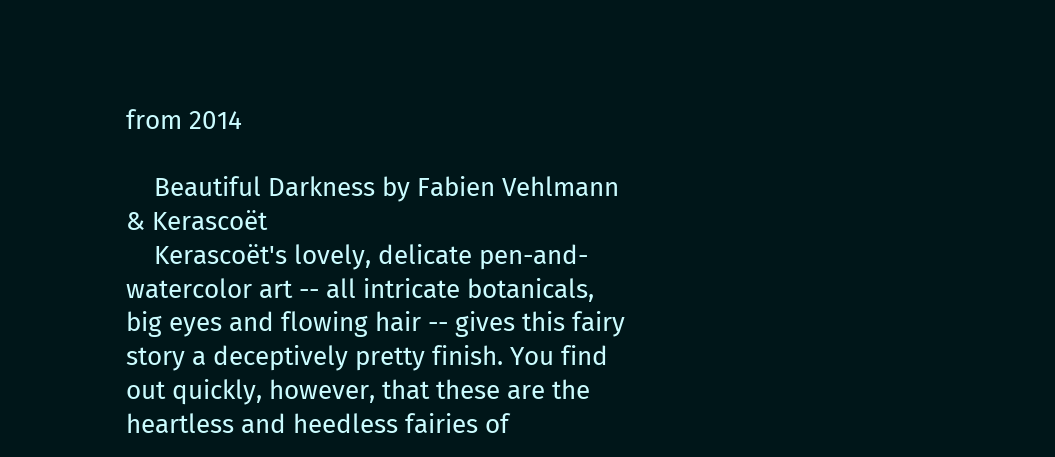from 2014

    Beautiful Darkness by Fabien Vehlmann & Kerascoët
    Kerascoët's lovely, delicate pen-and-watercolor art -- all intricate botanicals, big eyes and flowing hair -- gives this fairy story a deceptively pretty finish. You find out quickly, however, that these are the heartless and heedless fairies of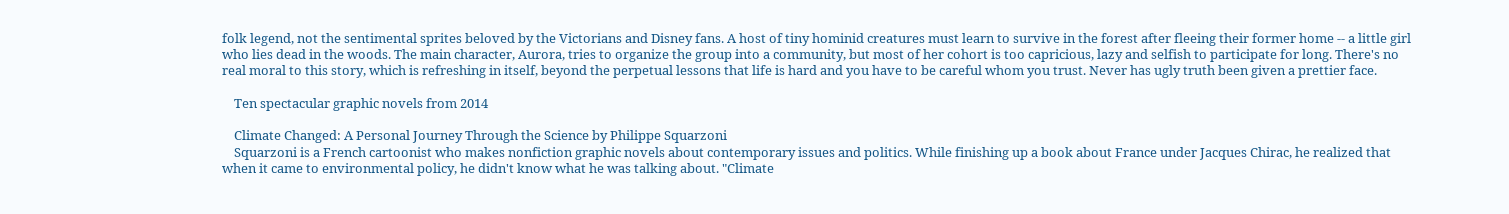folk legend, not the sentimental sprites beloved by the Victorians and Disney fans. A host of tiny hominid creatures must learn to survive in the forest after fleeing their former home -- a little girl who lies dead in the woods. The main character, Aurora, tries to organize the group into a community, but most of her cohort is too capricious, lazy and selfish to participate for long. There's no real moral to this story, which is refreshing in itself, beyond the perpetual lessons that life is hard and you have to be careful whom you trust. Never has ugly truth been given a prettier face.

    Ten spectacular graphic novels from 2014

    Climate Changed: A Personal Journey Through the Science by Philippe Squarzoni
    Squarzoni is a French cartoonist who makes nonfiction graphic novels about contemporary issues and politics. While finishing up a book about France under Jacques Chirac, he realized that when it came to environmental policy, he didn't know what he was talking about. "Climate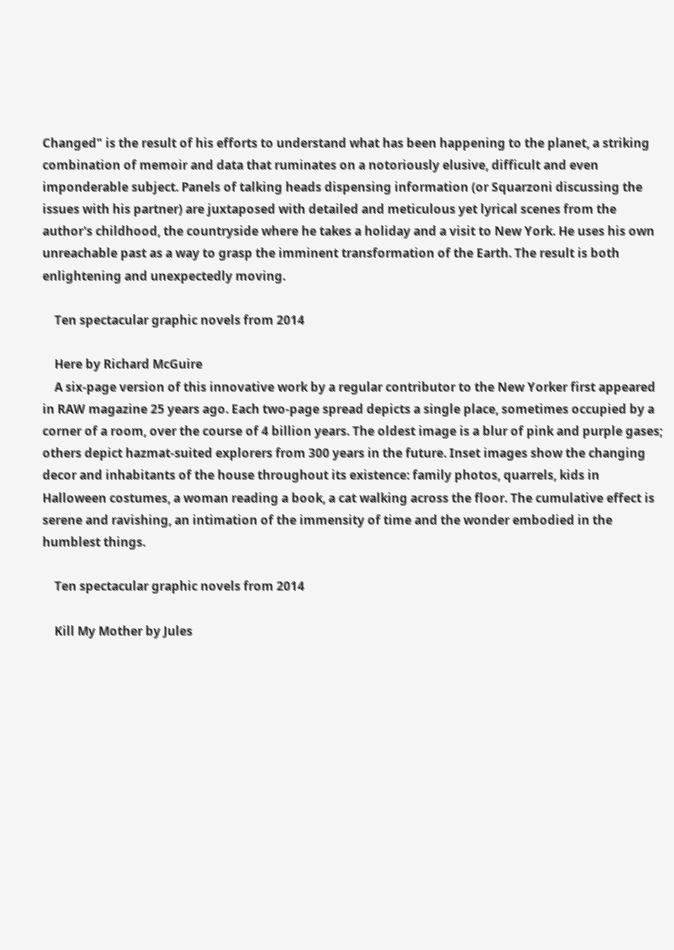Changed" is the result of his efforts to understand what has been happening to the planet, a striking combination of memoir and data that ruminates on a notoriously elusive, difficult and even imponderable subject. Panels of talking heads dispensing information (or Squarzoni discussing the issues with his partner) are juxtaposed with detailed and meticulous yet lyrical scenes from the author's childhood, the countryside where he takes a holiday and a visit to New York. He uses his own unreachable past as a way to grasp the imminent transformation of the Earth. The result is both enlightening and unexpectedly moving.

    Ten spectacular graphic novels from 2014

    Here by Richard McGuire
    A six-page version of this innovative work by a regular contributor to the New Yorker first appeared in RAW magazine 25 years ago. Each two-page spread depicts a single place, sometimes occupied by a corner of a room, over the course of 4 billion years. The oldest image is a blur of pink and purple gases; others depict hazmat-suited explorers from 300 years in the future. Inset images show the changing decor and inhabitants of the house throughout its existence: family photos, quarrels, kids in Halloween costumes, a woman reading a book, a cat walking across the floor. The cumulative effect is serene and ravishing, an intimation of the immensity of time and the wonder embodied in the humblest things.

    Ten spectacular graphic novels from 2014

    Kill My Mother by Jules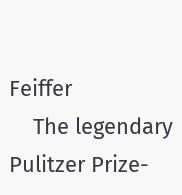Feiffer
    The legendary Pulitzer Prize-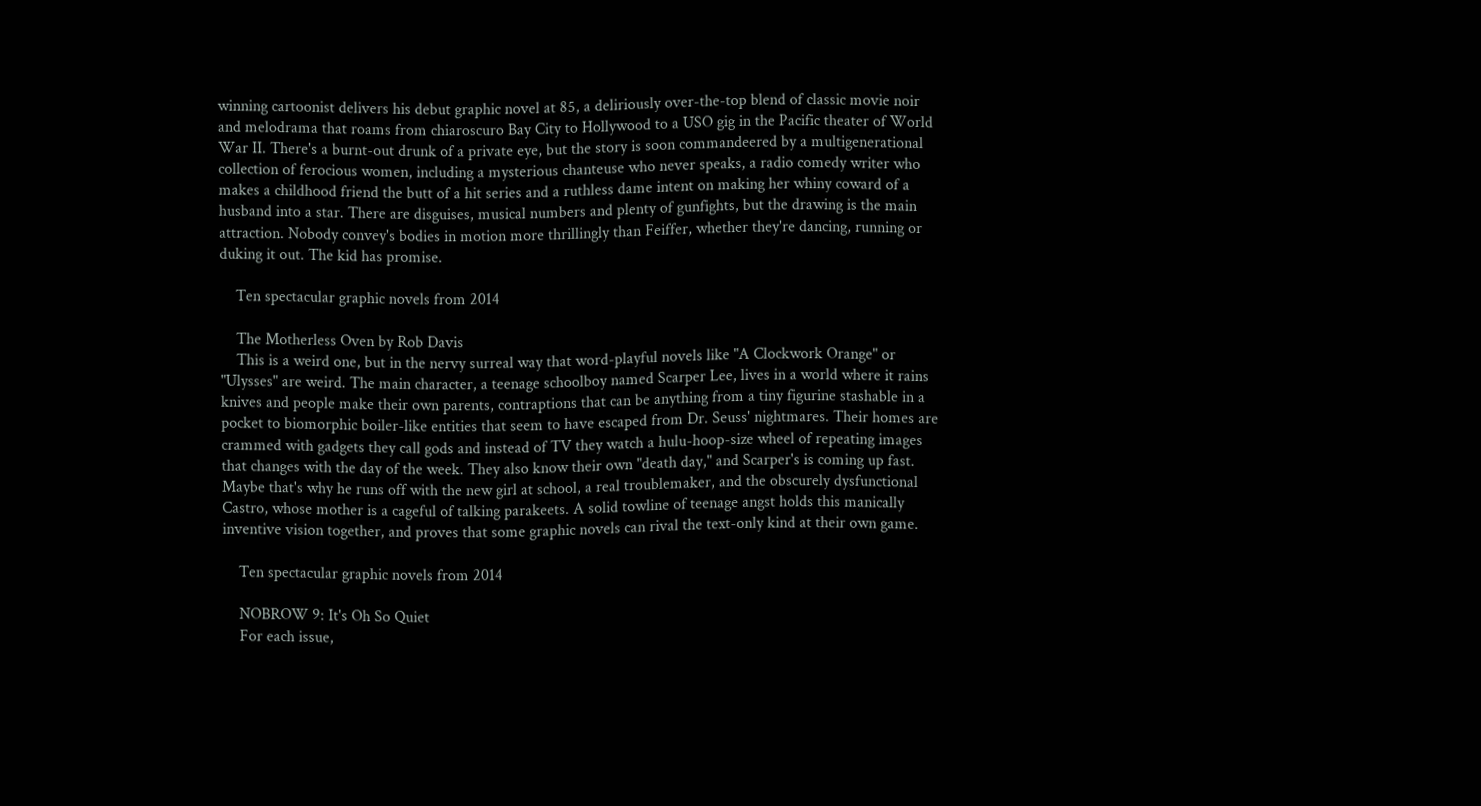winning cartoonist delivers his debut graphic novel at 85, a deliriously over-the-top blend of classic movie noir and melodrama that roams from chiaroscuro Bay City to Hollywood to a USO gig in the Pacific theater of World War II. There's a burnt-out drunk of a private eye, but the story is soon commandeered by a multigenerational collection of ferocious women, including a mysterious chanteuse who never speaks, a radio comedy writer who makes a childhood friend the butt of a hit series and a ruthless dame intent on making her whiny coward of a husband into a star. There are disguises, musical numbers and plenty of gunfights, but the drawing is the main attraction. Nobody convey's bodies in motion more thrillingly than Feiffer, whether they're dancing, running or duking it out. The kid has promise.

    Ten spectacular graphic novels from 2014

    The Motherless Oven by Rob Davis
    This is a weird one, but in the nervy surreal way that word-playful novels like "A Clockwork Orange" or "Ulysses" are weird. The main character, a teenage schoolboy named Scarper Lee, lives in a world where it rains knives and people make their own parents, contraptions that can be anything from a tiny figurine stashable in a pocket to biomorphic boiler-like entities that seem to have escaped from Dr. Seuss' nightmares. Their homes are crammed with gadgets they call gods and instead of TV they watch a hulu-hoop-size wheel of repeating images that changes with the day of the week. They also know their own "death day," and Scarper's is coming up fast. Maybe that's why he runs off with the new girl at school, a real troublemaker, and the obscurely dysfunctional Castro, whose mother is a cageful of talking parakeets. A solid towline of teenage angst holds this manically inventive vision together, and proves that some graphic novels can rival the text-only kind at their own game.

    Ten spectacular graphic novels from 2014

    NOBROW 9: It's Oh So Quiet
    For each issue,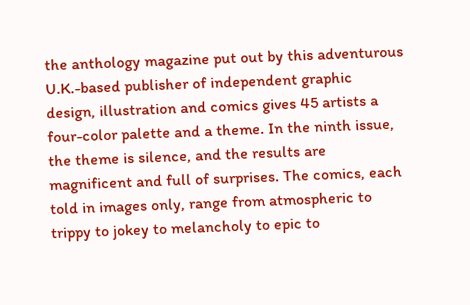the anthology magazine put out by this adventurous U.K.-based publisher of independent graphic design, illustration and comics gives 45 artists a four-color palette and a theme. In the ninth issue, the theme is silence, and the results are magnificent and full of surprises. The comics, each told in images only, range from atmospheric to trippy to jokey to melancholy to epic to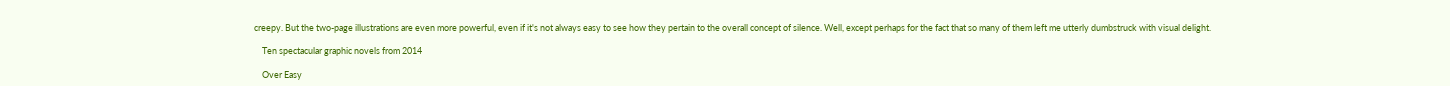creepy. But the two-page illustrations are even more powerful, even if it's not always easy to see how they pertain to the overall concept of silence. Well, except perhaps for the fact that so many of them left me utterly dumbstruck with visual delight.

    Ten spectacular graphic novels from 2014

    Over Easy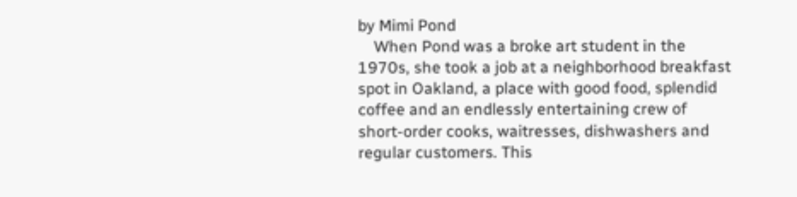by Mimi Pond
    When Pond was a broke art student in the 1970s, she took a job at a neighborhood breakfast spot in Oakland, a place with good food, splendid coffee and an endlessly entertaining crew of short-order cooks, waitresses, dishwashers and regular customers. This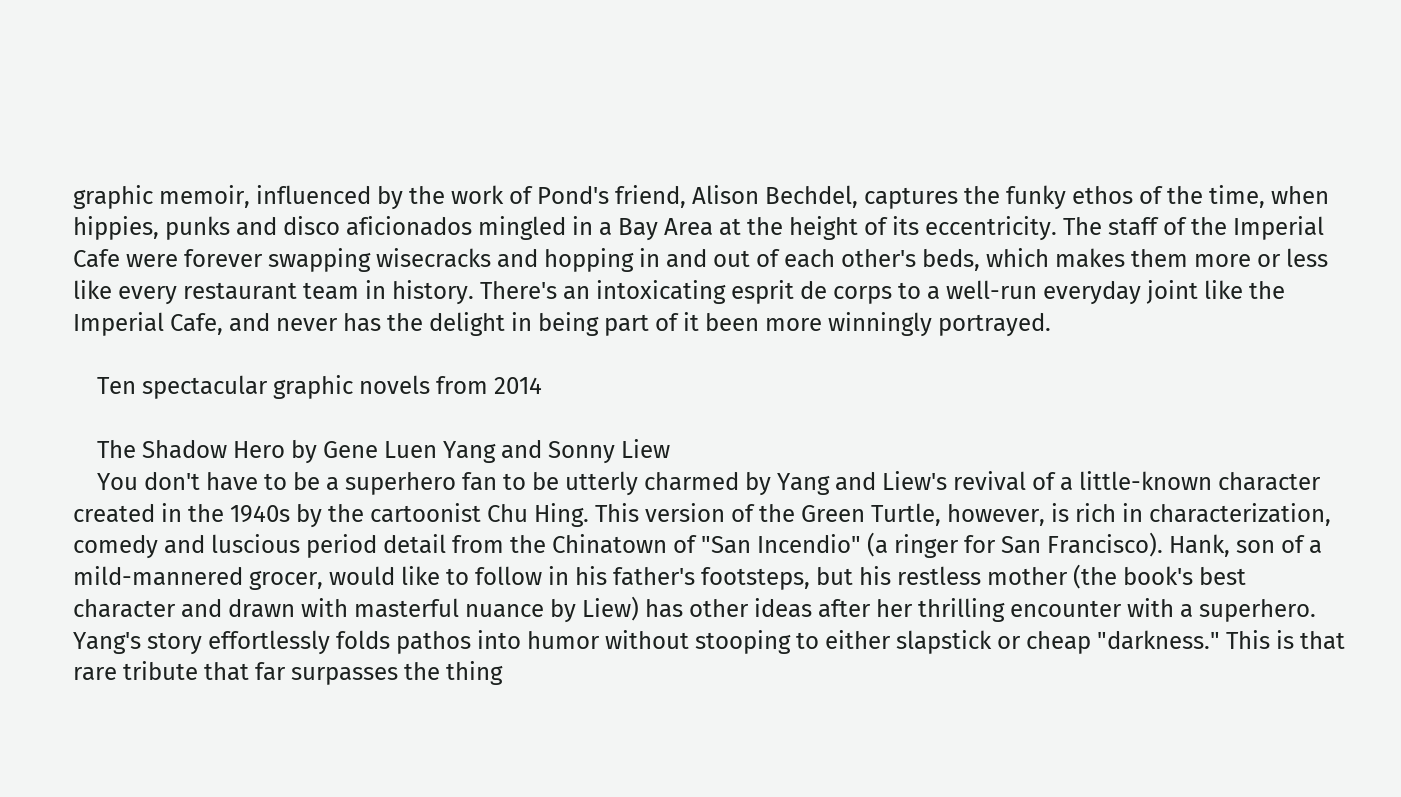graphic memoir, influenced by the work of Pond's friend, Alison Bechdel, captures the funky ethos of the time, when hippies, punks and disco aficionados mingled in a Bay Area at the height of its eccentricity. The staff of the Imperial Cafe were forever swapping wisecracks and hopping in and out of each other's beds, which makes them more or less like every restaurant team in history. There's an intoxicating esprit de corps to a well-run everyday joint like the Imperial Cafe, and never has the delight in being part of it been more winningly portrayed.

    Ten spectacular graphic novels from 2014

    The Shadow Hero by Gene Luen Yang and Sonny Liew
    You don't have to be a superhero fan to be utterly charmed by Yang and Liew's revival of a little-known character created in the 1940s by the cartoonist Chu Hing. This version of the Green Turtle, however, is rich in characterization, comedy and luscious period detail from the Chinatown of "San Incendio" (a ringer for San Francisco). Hank, son of a mild-mannered grocer, would like to follow in his father's footsteps, but his restless mother (the book's best character and drawn with masterful nuance by Liew) has other ideas after her thrilling encounter with a superhero. Yang's story effortlessly folds pathos into humor without stooping to either slapstick or cheap "darkness." This is that rare tribute that far surpasses the thing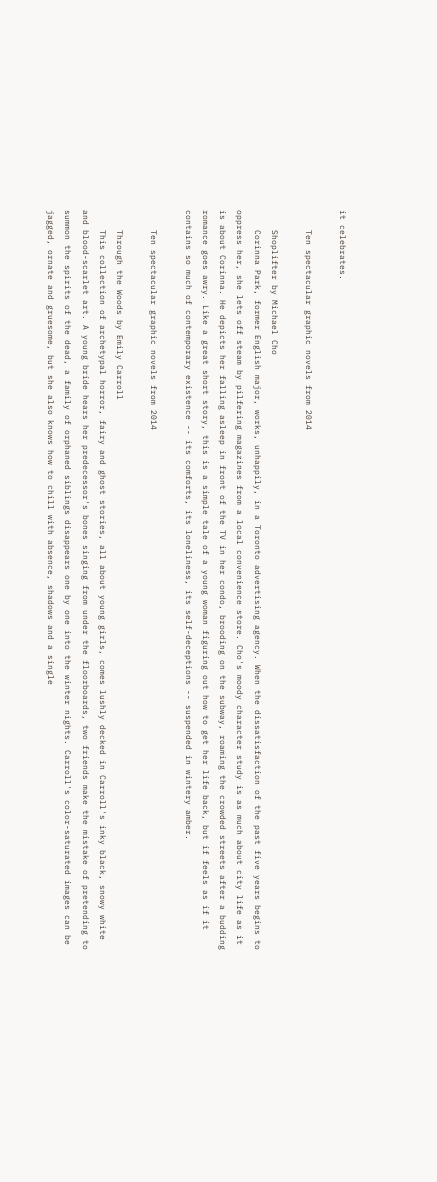it celebrates.

    Ten spectacular graphic novels from 2014

    Shoplifter by Michael Cho
    Corinna Park, former English major, works, unhappily, in a Toronto advertising agency. When the dissatisfaction of the past five years begins to oppress her, she lets off steam by pilfering magazines from a local convenience store. Cho's moody character study is as much about city life as it is about Corinna. He depicts her falling asleep in front of the TV in her condo, brooding on the subway, roaming the crowded streets after a budding romance goes awry. Like a great short story, this is a simple tale of a young woman figuring out how to get her life back, but if feels as if it contains so much of contemporary existence -- its comforts, its loneliness, its self-deceptions -- suspended in wintery amber.

    Ten spectacular graphic novels from 2014

    Through the Woods by Emily Carroll
    This collection of archetypal horror, fairy and ghost stories, all about young girls, comes lushly decked in Carroll's inky black, snowy white and blood-scarlet art. A young bride hears her predecessor's bones singing from under the floorboards, two friends make the mistake of pretending to summon the spirits of the dead, a family of orphaned siblings disappears one by one into the winter nights. Carroll's color-saturated images can be jagged, ornate and gruesome, but she also knows how to chill with absence, shadows and a single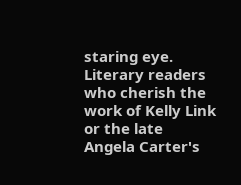staring eye. Literary readers who cherish the work of Kelly Link or the late Angela Carter's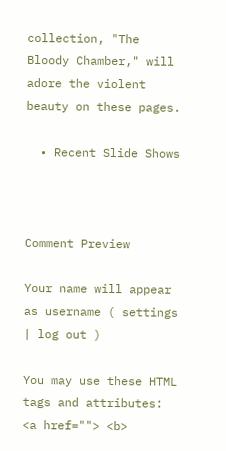collection, "The Bloody Chamber," will adore the violent beauty on these pages.

  • Recent Slide Shows



Comment Preview

Your name will appear as username ( settings | log out )

You may use these HTML tags and attributes: <a href=""> <b>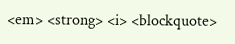<em> <strong> <i> <blockquote>